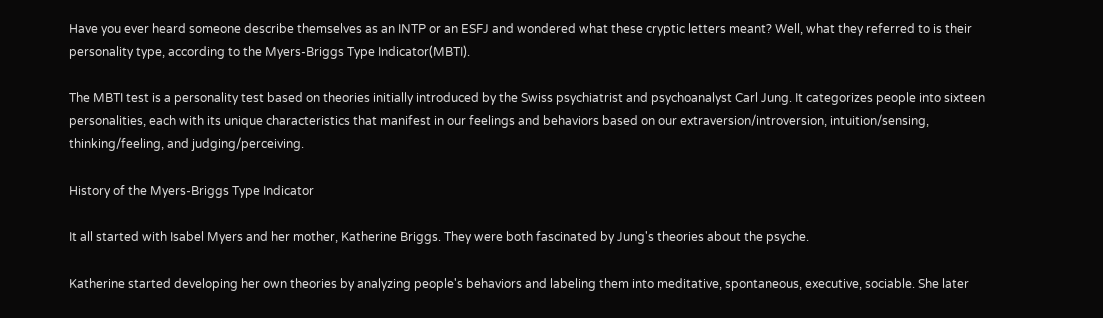Have you ever heard someone describe themselves as an INTP or an ESFJ and wondered what these cryptic letters meant? Well, what they referred to is their personality type, according to the Myers-Briggs Type Indicator(MBTI).

The MBTI test is a personality test based on theories initially introduced by the Swiss psychiatrist and psychoanalyst Carl Jung. It categorizes people into sixteen personalities, each with its unique characteristics that manifest in our feelings and behaviors based on our extraversion/introversion, intuition/sensing, thinking/feeling, and judging/perceiving.

History of the Myers-Briggs Type Indicator

It all started with Isabel Myers and her mother, Katherine Briggs. They were both fascinated by Jung's theories about the psyche.

Katherine started developing her own theories by analyzing people's behaviors and labeling them into meditative, spontaneous, executive, sociable. She later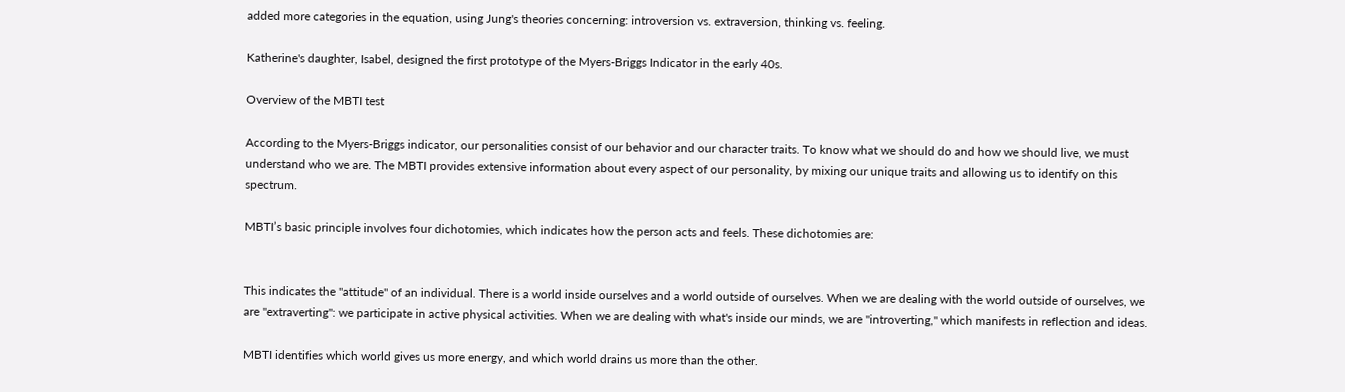added more categories in the equation, using Jung's theories concerning: introversion vs. extraversion, thinking vs. feeling.

Katherine's daughter, Isabel, designed the first prototype of the Myers-Briggs Indicator in the early 40s.

Overview of the MBTI test

According to the Myers-Briggs indicator, our personalities consist of our behavior and our character traits. To know what we should do and how we should live, we must understand who we are. The MBTI provides extensive information about every aspect of our personality, by mixing our unique traits and allowing us to identify on this spectrum.

MBTI’s basic principle involves four dichotomies, which indicates how the person acts and feels. These dichotomies are:


This indicates the "attitude" of an individual. There is a world inside ourselves and a world outside of ourselves. When we are dealing with the world outside of ourselves, we are "extraverting": we participate in active physical activities. When we are dealing with what's inside our minds, we are "introverting," which manifests in reflection and ideas.

MBTI identifies which world gives us more energy, and which world drains us more than the other.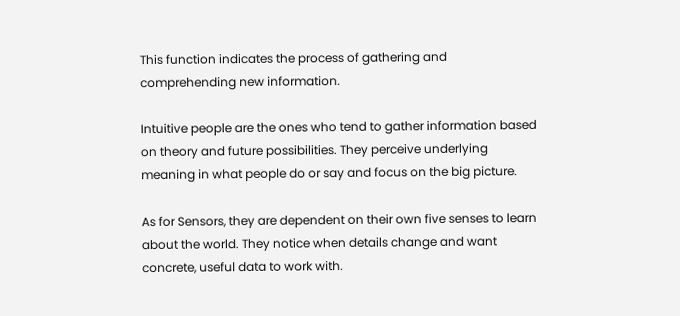This function indicates the process of gathering and comprehending new information.

Intuitive people are the ones who tend to gather information based on theory and future possibilities. They perceive underlying meaning in what people do or say and focus on the big picture.

As for Sensors, they are dependent on their own five senses to learn about the world. They notice when details change and want concrete, useful data to work with.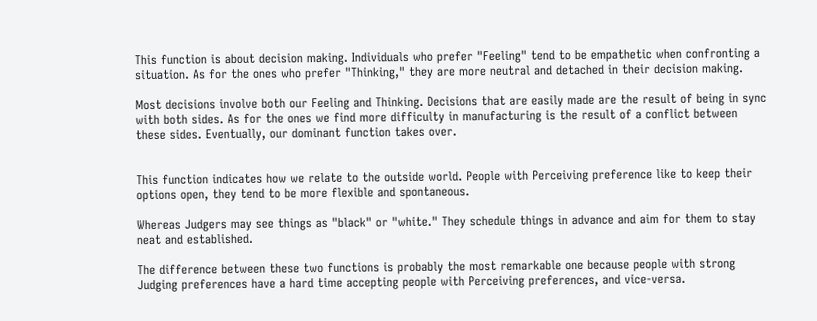This function is about decision making. Individuals who prefer "Feeling" tend to be empathetic when confronting a situation. As for the ones who prefer "Thinking," they are more neutral and detached in their decision making.

Most decisions involve both our Feeling and Thinking. Decisions that are easily made are the result of being in sync with both sides. As for the ones we find more difficulty in manufacturing is the result of a conflict between these sides. Eventually, our dominant function takes over.


This function indicates how we relate to the outside world. People with Perceiving preference like to keep their options open, they tend to be more flexible and spontaneous.

Whereas Judgers may see things as "black" or "white." They schedule things in advance and aim for them to stay neat and established.

The difference between these two functions is probably the most remarkable one because people with strong Judging preferences have a hard time accepting people with Perceiving preferences, and vice-versa.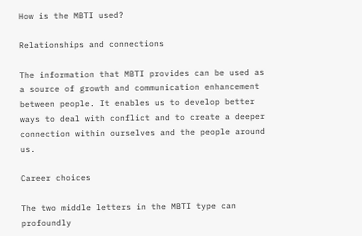How is the MBTI used?

Relationships and connections

The information that MBTI provides can be used as a source of growth and communication enhancement between people. It enables us to develop better ways to deal with conflict and to create a deeper connection within ourselves and the people around us.

Career choices

The two middle letters in the MBTI type can profoundly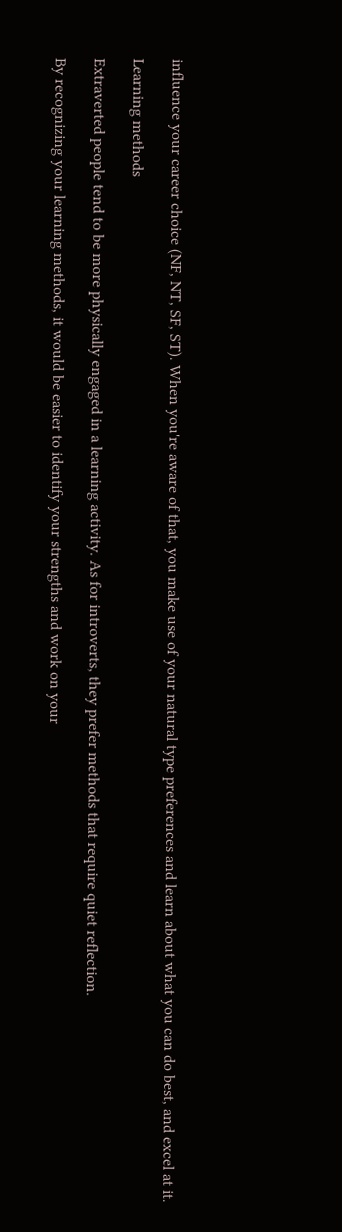influence your career choice (NF, NT, SF, ST). When you're aware of that, you make use of your natural type preferences and learn about what you can do best, and excel at it.

Learning methods

Extraverted people tend to be more physically engaged in a learning activity. As for introverts, they prefer methods that require quiet reflection.

By recognizing your learning methods, it would be easier to identify your strengths and work on your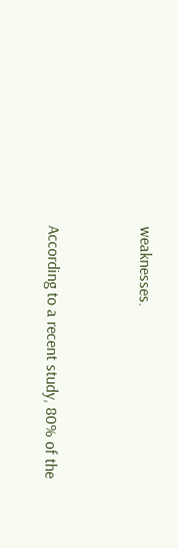weaknesses.


According to a recent study, 80% of the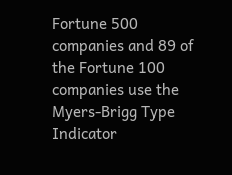Fortune 500 companies and 89 of the Fortune 100 companies use the Myers-Brigg Type Indicator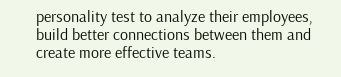personality test to analyze their employees, build better connections between them and create more effective teams.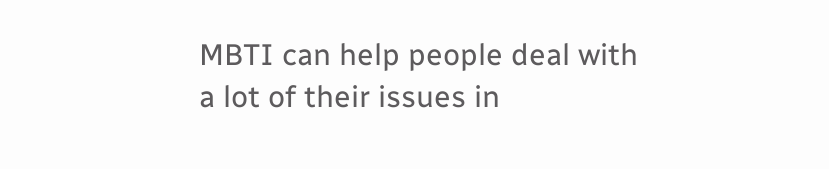MBTI can help people deal with a lot of their issues in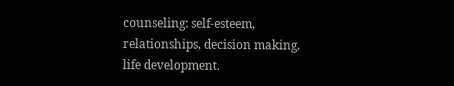counseling: self-esteem, relationships, decision making, life development.